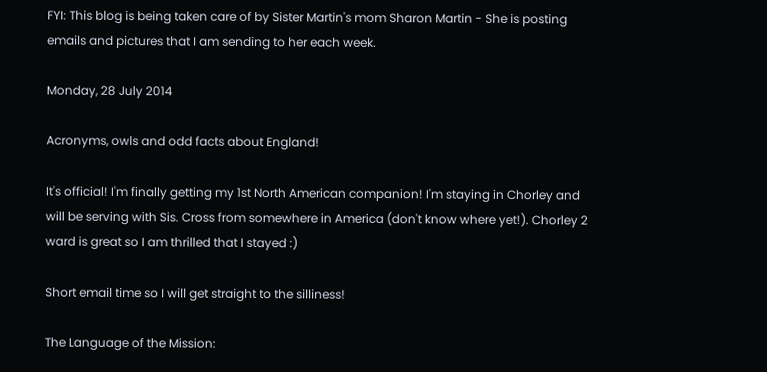FYI: This blog is being taken care of by Sister Martin's mom Sharon Martin - She is posting emails and pictures that I am sending to her each week.

Monday, 28 July 2014

Acronyms, owls and odd facts about England!

It's official! I'm finally getting my 1st North American companion! I'm staying in Chorley and will be serving with Sis. Cross from somewhere in America (don't know where yet!). Chorley 2 ward is great so I am thrilled that I stayed :)

Short email time so I will get straight to the silliness!

The Language of the Mission: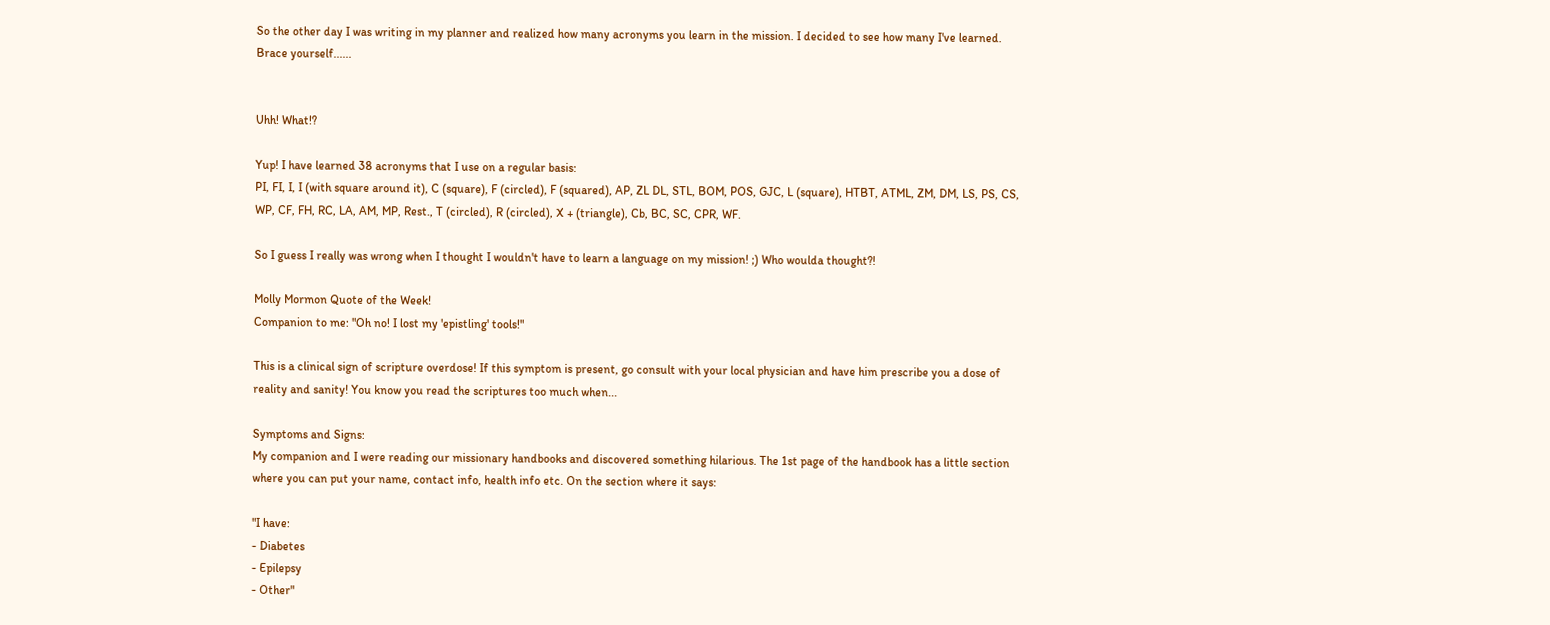So the other day I was writing in my planner and realized how many acronyms you learn in the mission. I decided to see how many I've learned. Brace yourself......


Uhh! What!?

Yup! I have learned 38 acronyms that I use on a regular basis:
PI, FI, I, I (with square around it), C (square), F (circled), F (squared), AP, ZL DL, STL, BOM, POS, GJC, L (square), HTBT, ATML, ZM, DM, LS, PS, CS, WP, CF, FH, RC, LA, AM, MP, Rest., T (circled), R (circled), X + (triangle), Cb, BC, SC, CPR, WF.

So I guess I really was wrong when I thought I wouldn't have to learn a language on my mission! ;) Who woulda thought?!

Molly Mormon Quote of the Week!
Companion to me: "Oh no! I lost my 'epistling' tools!"

This is a clinical sign of scripture overdose! If this symptom is present, go consult with your local physician and have him prescribe you a dose of reality and sanity! You know you read the scriptures too much when...

Symptoms and Signs:
My companion and I were reading our missionary handbooks and discovered something hilarious. The 1st page of the handbook has a little section where you can put your name, contact info, health info etc. On the section where it says:

"I have:
- Diabetes
- Epilepsy
- Other"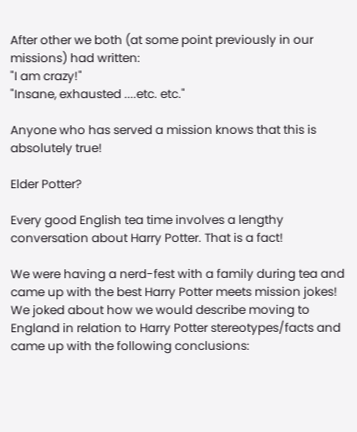After other we both (at some point previously in our missions) had written:
"I am crazy!"
"Insane, exhausted ....etc. etc."

Anyone who has served a mission knows that this is absolutely true!

Elder Potter?

Every good English tea time involves a lengthy conversation about Harry Potter. That is a fact!

We were having a nerd-fest with a family during tea and came up with the best Harry Potter meets mission jokes! We joked about how we would describe moving to England in relation to Harry Potter stereotypes/facts and came up with the following conclusions: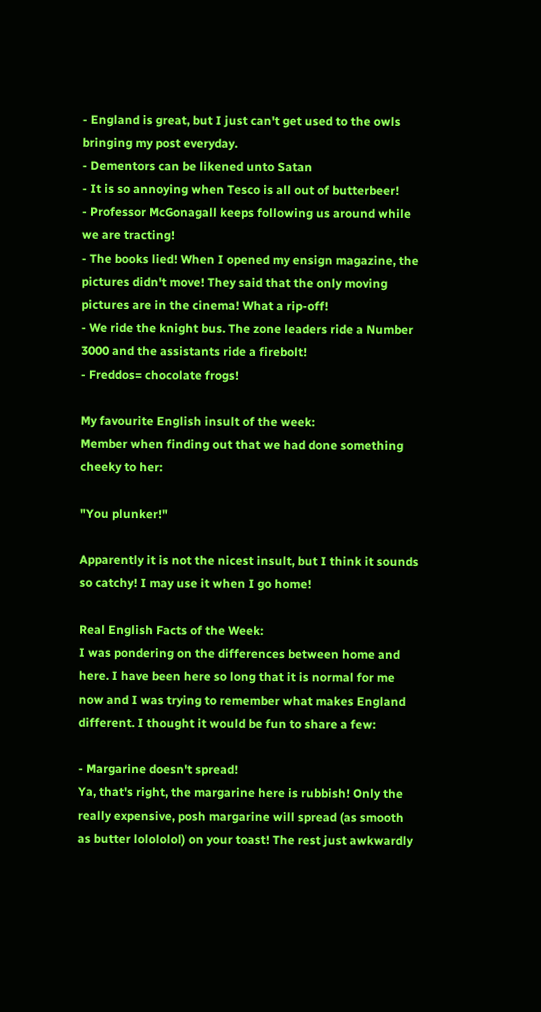- England is great, but I just can't get used to the owls bringing my post everyday.
- Dementors can be likened unto Satan
- It is so annoying when Tesco is all out of butterbeer!
- Professor McGonagall keeps following us around while we are tracting!
- The books lied! When I opened my ensign magazine, the pictures didn't move! They said that the only moving pictures are in the cinema! What a rip-off!
- We ride the knight bus. The zone leaders ride a Number 3000 and the assistants ride a firebolt!
- Freddos= chocolate frogs!

My favourite English insult of the week:
Member when finding out that we had done something cheeky to her:

"You plunker!"

Apparently it is not the nicest insult, but I think it sounds so catchy! I may use it when I go home!

Real English Facts of the Week:
I was pondering on the differences between home and here. I have been here so long that it is normal for me now and I was trying to remember what makes England different. I thought it would be fun to share a few:

- Margarine doesn't spread!
Ya, that's right, the margarine here is rubbish! Only the really expensive, posh margarine will spread (as smooth as butter lolololol) on your toast! The rest just awkwardly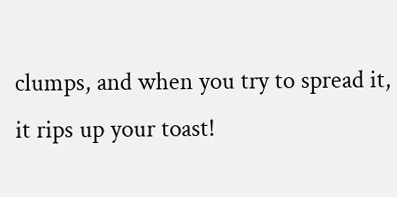clumps, and when you try to spread it, it rips up your toast!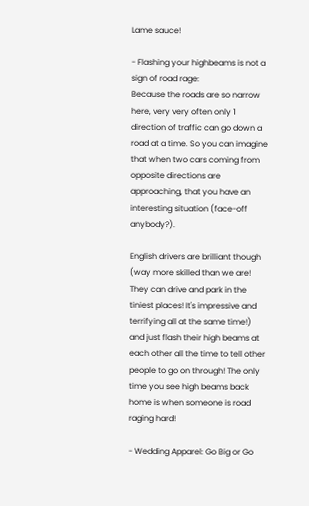Lame sauce!

- Flashing your highbeams is not a sign of road rage:
Because the roads are so narrow here, very very often only 1 direction of traffic can go down a road at a time. So you can imagine that when two cars coming from opposite directions are approaching, that you have an interesting situation (face-off anybody?).

English drivers are brilliant though (way more skilled than we are! They can drive and park in the tiniest places! It's impressive and terrifying all at the same time!) and just flash their high beams at each other all the time to tell other people to go on through! The only time you see high beams back home is when someone is road raging hard!

- Wedding Apparel: Go Big or Go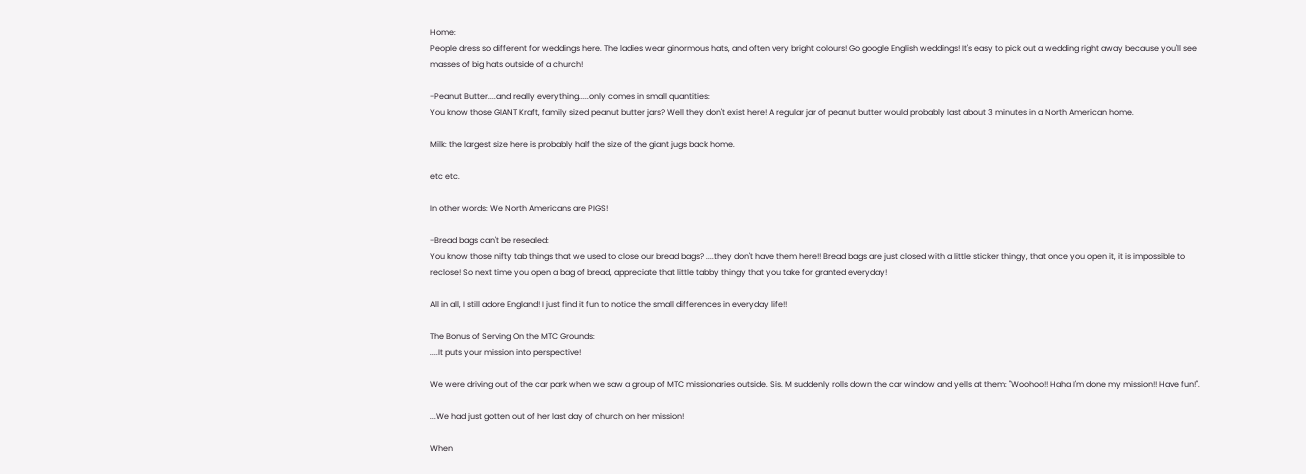Home:
People dress so different for weddings here. The ladies wear ginormous hats, and often very bright colours! Go google English weddings! It's easy to pick out a wedding right away because you'll see masses of big hats outside of a church!

-Peanut Butter....and really everything.....only comes in small quantities:
You know those GIANT Kraft, family sized peanut butter jars? Well they don't exist here! A regular jar of peanut butter would probably last about 3 minutes in a North American home.

Milk: the largest size here is probably half the size of the giant jugs back home.

etc etc.

In other words: We North Americans are PIGS!

-Bread bags can't be resealed:
You know those nifty tab things that we used to close our bread bags? ....they don't have them here!! Bread bags are just closed with a little sticker thingy, that once you open it, it is impossible to reclose! So next time you open a bag of bread, appreciate that little tabby thingy that you take for granted everyday!

All in all, I still adore England! I just find it fun to notice the small differences in everyday life!!

The Bonus of Serving On the MTC Grounds:
....It puts your mission into perspective!

We were driving out of the car park when we saw a group of MTC missionaries outside. Sis. M suddenly rolls down the car window and yells at them: "Woohoo!! Haha I'm done my mission!! Have fun!".

...We had just gotten out of her last day of church on her mission!

When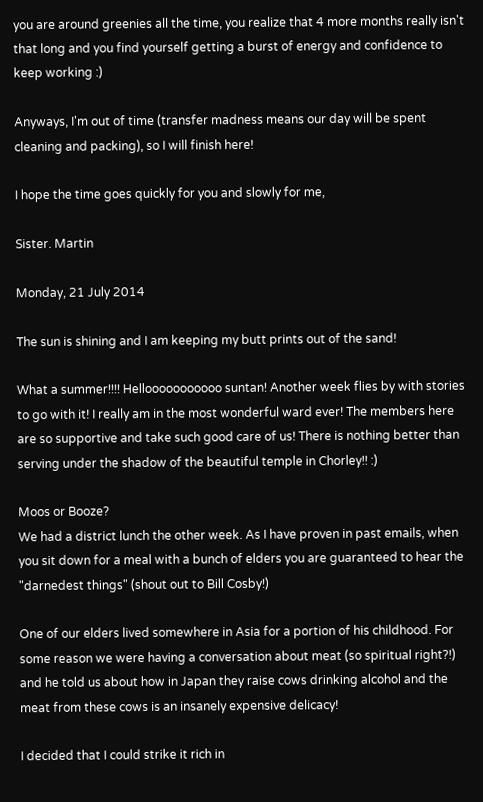you are around greenies all the time, you realize that 4 more months really isn't that long and you find yourself getting a burst of energy and confidence to keep working :)

Anyways, I'm out of time (transfer madness means our day will be spent cleaning and packing), so I will finish here!

I hope the time goes quickly for you and slowly for me,

Sister. Martin

Monday, 21 July 2014

The sun is shining and I am keeping my butt prints out of the sand!

What a summer!!!! Hellooooooooooo suntan! Another week flies by with stories to go with it! I really am in the most wonderful ward ever! The members here are so supportive and take such good care of us! There is nothing better than serving under the shadow of the beautiful temple in Chorley!! :)

Moos or Booze?
We had a district lunch the other week. As I have proven in past emails, when you sit down for a meal with a bunch of elders you are guaranteed to hear the "darnedest things" (shout out to Bill Cosby!)

One of our elders lived somewhere in Asia for a portion of his childhood. For some reason we were having a conversation about meat (so spiritual right?!) and he told us about how in Japan they raise cows drinking alcohol and the meat from these cows is an insanely expensive delicacy!

I decided that I could strike it rich in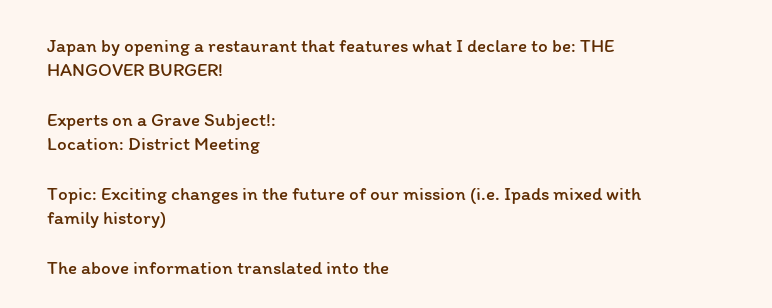Japan by opening a restaurant that features what I declare to be: THE HANGOVER BURGER!

Experts on a Grave Subject!:
Location: District Meeting

Topic: Exciting changes in the future of our mission (i.e. Ipads mixed with family history)

The above information translated into the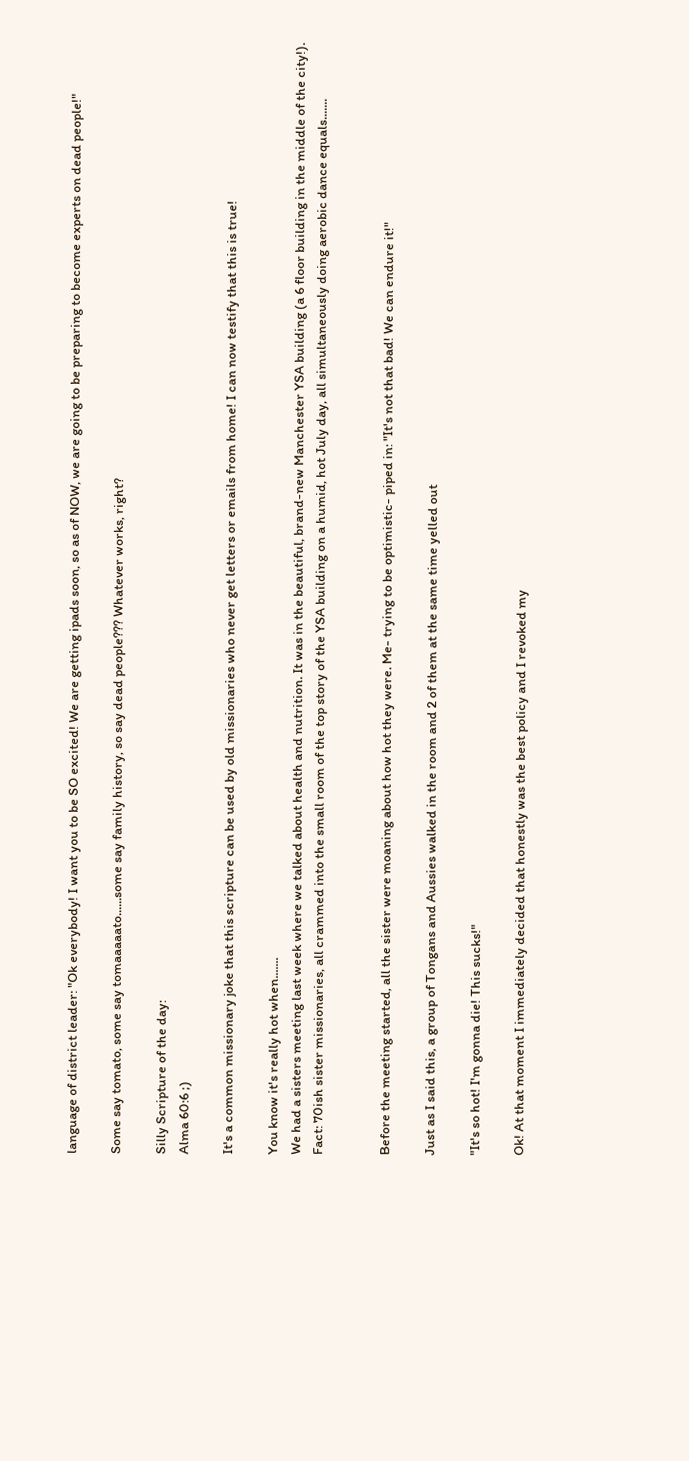language of district leader: "Ok everybody! I want you to be SO excited! We are getting ipads soon, so as of NOW, we are going to be preparing to become experts on dead people!"

Some say tomato, some say tomaaaaato......some say family history, so say dead people??? Whatever works, right?

Silly Scripture of the day:
Alma 60:6 ;)

It's a common missionary joke that this scripture can be used by old missionaries who never get letters or emails from home! I can now testify that this is true!

You know it's really hot when.......
We had a sisters meeting last week where we talked about health and nutrition. It was in the beautiful, brand-new Manchester YSA building (a 6 floor building in the middle of the city!).
Fact: 70ish sister missionaries, all crammed into the small room of the top story of the YSA building on a humid, hot July day, all simultaneously doing aerobic dance equals.......


Before the meeting started, all the sister were moaning about how hot they were. Me- trying to be optimistic- piped in: "It's not that bad! We can endure it!"

Just as I said this, a group of Tongans and Aussies walked in the room and 2 of them at the same time yelled out

"It's so hot! I'm gonna die! This sucks!"

Ok! At that moment I immediately decided that honestly was the best policy and I revoked my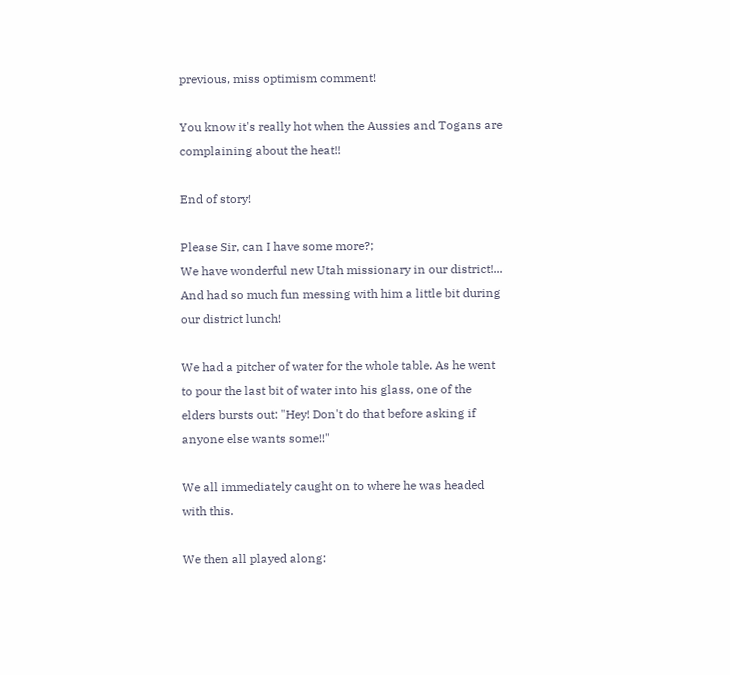previous, miss optimism comment!

You know it's really hot when the Aussies and Togans are complaining about the heat!!

End of story!

Please Sir, can I have some more?;
We have wonderful new Utah missionary in our district!... And had so much fun messing with him a little bit during our district lunch!

We had a pitcher of water for the whole table. As he went to pour the last bit of water into his glass, one of the elders bursts out: "Hey! Don't do that before asking if anyone else wants some!!"

We all immediately caught on to where he was headed with this.

We then all played along: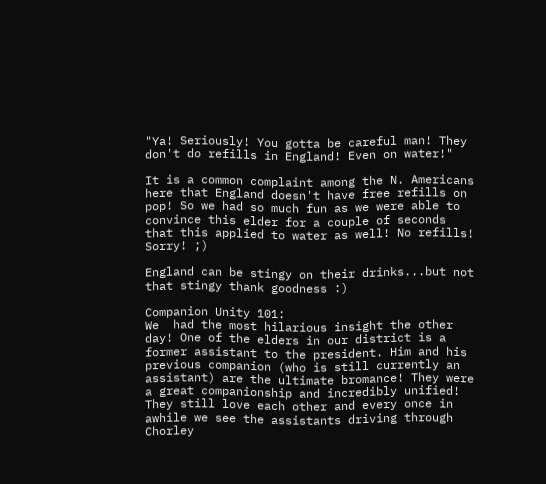"Ya! Seriously! You gotta be careful man! They don't do refills in England! Even on water!"

It is a common complaint among the N. Americans here that England doesn't have free refills on pop! So we had so much fun as we were able to convince this elder for a couple of seconds that this applied to water as well! No refills! Sorry! ;)

England can be stingy on their drinks...but not that stingy thank goodness :)

Companion Unity 101:
We  had the most hilarious insight the other day! One of the elders in our district is a former assistant to the president. Him and his previous companion (who is still currently an assistant) are the ultimate bromance! They were a great companionship and incredibly unified! They still love each other and every once in awhile we see the assistants driving through Chorley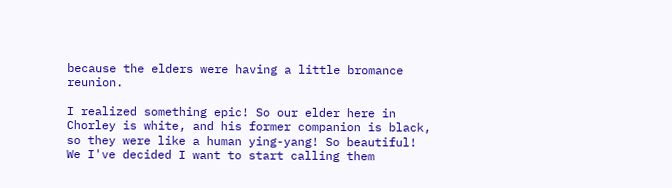because the elders were having a little bromance reunion.

I realized something epic! So our elder here in Chorley is white, and his former companion is black, so they were like a human ying-yang! So beautiful! We I've decided I want to start calling them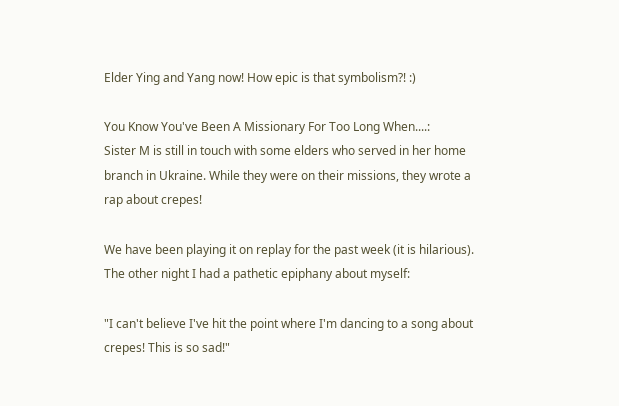Elder Ying and Yang now! How epic is that symbolism?! :)

You Know You've Been A Missionary For Too Long When....:
Sister M is still in touch with some elders who served in her home branch in Ukraine. While they were on their missions, they wrote a rap about crepes!

We have been playing it on replay for the past week (it is hilarious). The other night I had a pathetic epiphany about myself:

"I can't believe I've hit the point where I'm dancing to a song about crepes! This is so sad!"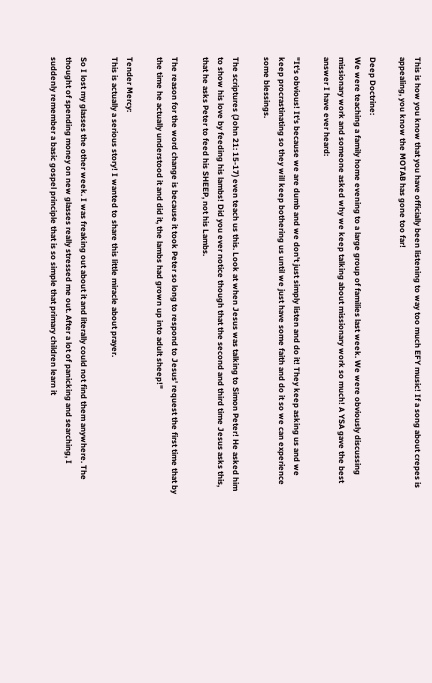This is how you know that you have officially been listening to way too much EFY music! If a song about crepes is appealing, you know the MOTAB has gone too far!

Deep Doctrine:
We were teaching a family home evening to a large group of families last week. We were obviously discussing missionary work and someone asked why we keep talking about missionary work so much! A YSA gave the best answer I have ever heard:

"It's obvious! It's because we are dumb and we don't just simply listen and do it! They keep asking us and we keep procrastinating so they will keep bothering us until we just have some faith and do it so we can experience some blessings.

The scriptures (John 21: 15-17) even teach us this. Look at when Jesus was talking to Simon Peter! He asked him to show his love by feeding his lambs! Did you ever notice though that the second and third time Jesus asks this, that he asks Peter to feed his SHEEP, not his Lambs.

The reason for the word change is because it took Peter so long to respond to Jesus' request the first time that by the time he actually understood it and did it, the lambs had grown up into adult sheep!"

Tender Mercy:
This is actually a serious story! I wanted to share this little miracle about prayer.

So I lost my glasses the other week. I was freaking out about it and literally could not find them anywhere. The thought of spending money on new glasses really stressed me out. After a lot of panicking and searching, I suddenly remember a basic gospel principle that is so simple that primary children learn it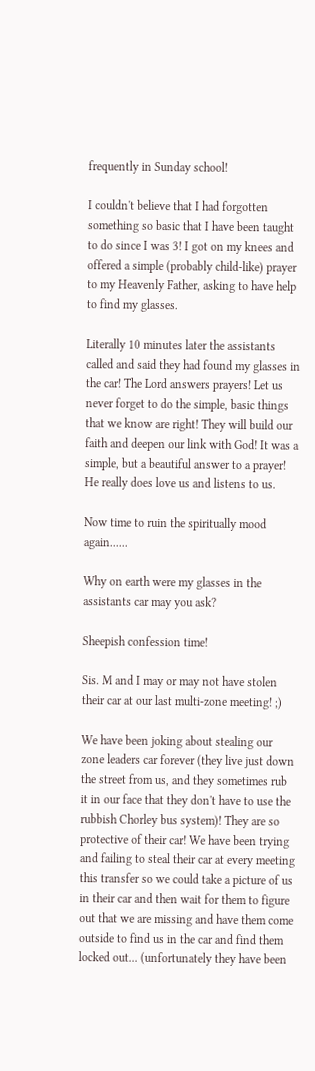frequently in Sunday school!

I couldn't believe that I had forgotten something so basic that I have been taught to do since I was 3! I got on my knees and offered a simple (probably child-like) prayer to my Heavenly Father, asking to have help to find my glasses.

Literally 10 minutes later the assistants called and said they had found my glasses in the car! The Lord answers prayers! Let us never forget to do the simple, basic things that we know are right! They will build our faith and deepen our link with God! It was a simple, but a beautiful answer to a prayer! He really does love us and listens to us.

Now time to ruin the spiritually mood again......

Why on earth were my glasses in the assistants car may you ask?

Sheepish confession time!

Sis. M and I may or may not have stolen their car at our last multi-zone meeting! ;)

We have been joking about stealing our zone leaders car forever (they live just down the street from us, and they sometimes rub it in our face that they don't have to use the rubbish Chorley bus system)! They are so protective of their car! We have been trying and failing to steal their car at every meeting this transfer so we could take a picture of us in their car and then wait for them to figure out that we are missing and have them come outside to find us in the car and find them locked out... (unfortunately they have been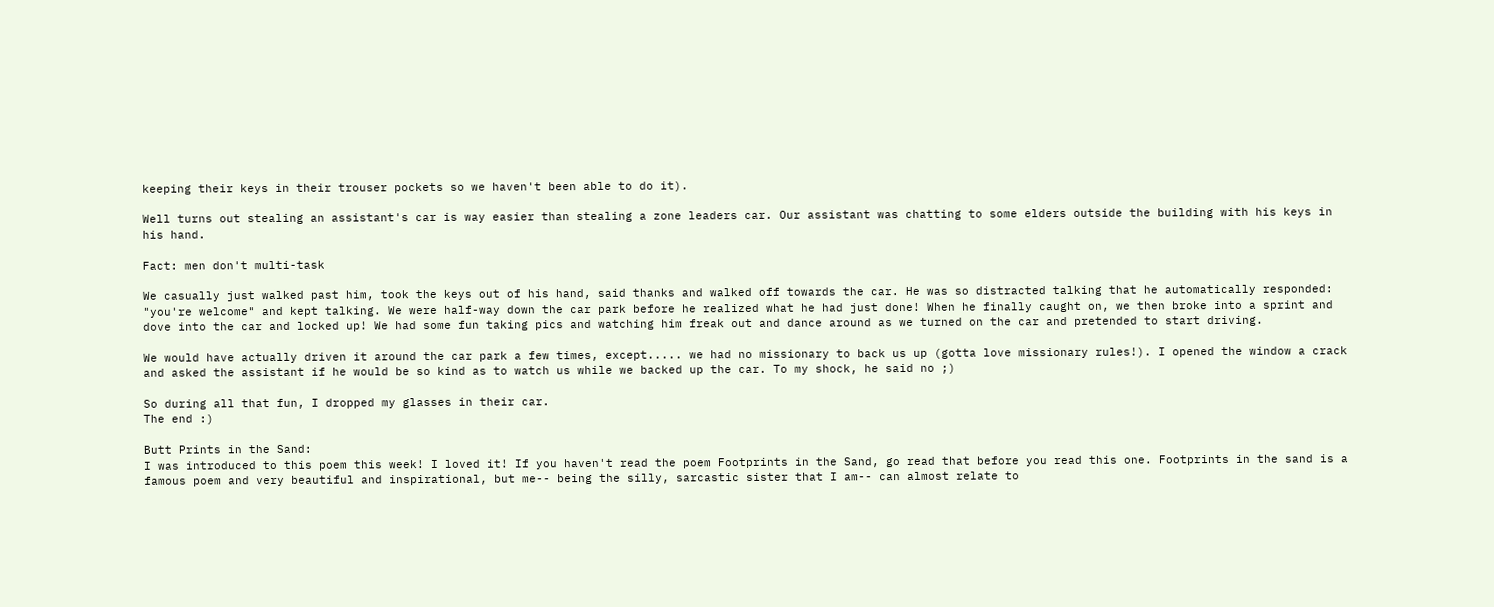keeping their keys in their trouser pockets so we haven't been able to do it).

Well turns out stealing an assistant's car is way easier than stealing a zone leaders car. Our assistant was chatting to some elders outside the building with his keys in his hand.

Fact: men don't multi-task

We casually just walked past him, took the keys out of his hand, said thanks and walked off towards the car. He was so distracted talking that he automatically responded: "you're welcome" and kept talking. We were half-way down the car park before he realized what he had just done! When he finally caught on, we then broke into a sprint and dove into the car and locked up! We had some fun taking pics and watching him freak out and dance around as we turned on the car and pretended to start driving.

We would have actually driven it around the car park a few times, except..... we had no missionary to back us up (gotta love missionary rules!). I opened the window a crack and asked the assistant if he would be so kind as to watch us while we backed up the car. To my shock, he said no ;)

So during all that fun, I dropped my glasses in their car.
The end :)

Butt Prints in the Sand:
I was introduced to this poem this week! I loved it! If you haven't read the poem Footprints in the Sand, go read that before you read this one. Footprints in the sand is a famous poem and very beautiful and inspirational, but me-- being the silly, sarcastic sister that I am-- can almost relate to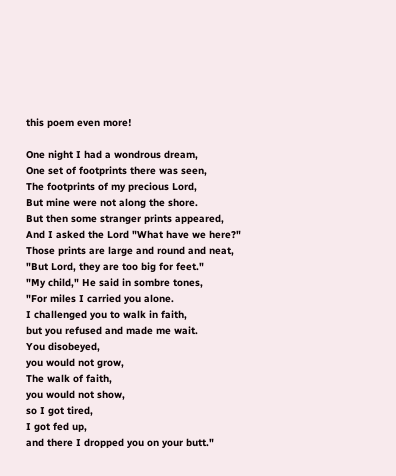this poem even more!

One night I had a wondrous dream,
One set of footprints there was seen,
The footprints of my precious Lord,
But mine were not along the shore.
But then some stranger prints appeared,
And I asked the Lord "What have we here?"
Those prints are large and round and neat,
"But Lord, they are too big for feet."
"My child," He said in sombre tones,
"For miles I carried you alone.
I challenged you to walk in faith,
but you refused and made me wait.
You disobeyed,
you would not grow,
The walk of faith,
you would not show,
so I got tired,
I got fed up,
and there I dropped you on your butt."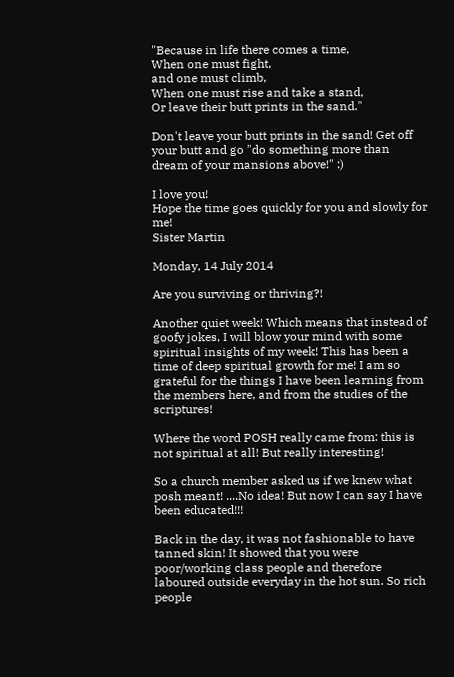"Because in life there comes a time,
When one must fight,
and one must climb,
When one must rise and take a stand,
Or leave their butt prints in the sand."

Don't leave your butt prints in the sand! Get off your butt and go "do something more than dream of your mansions above!" :)

I love you!
Hope the time goes quickly for you and slowly for me!
Sister Martin

Monday, 14 July 2014

Are you surviving or thriving?!

Another quiet week! Which means that instead of goofy jokes, I will blow your mind with some spiritual insights of my week! This has been a time of deep spiritual growth for me! I am so grateful for the things I have been learning from the members here, and from the studies of the scriptures!

Where the word POSH really came from: this is not spiritual at all! But really interesting!

So a church member asked us if we knew what posh meant! ....No idea! But now I can say I have been educated!!!

Back in the day, it was not fashionable to have tanned skin! It showed that you were poor/working class people and therefore laboured outside everyday in the hot sun. So rich people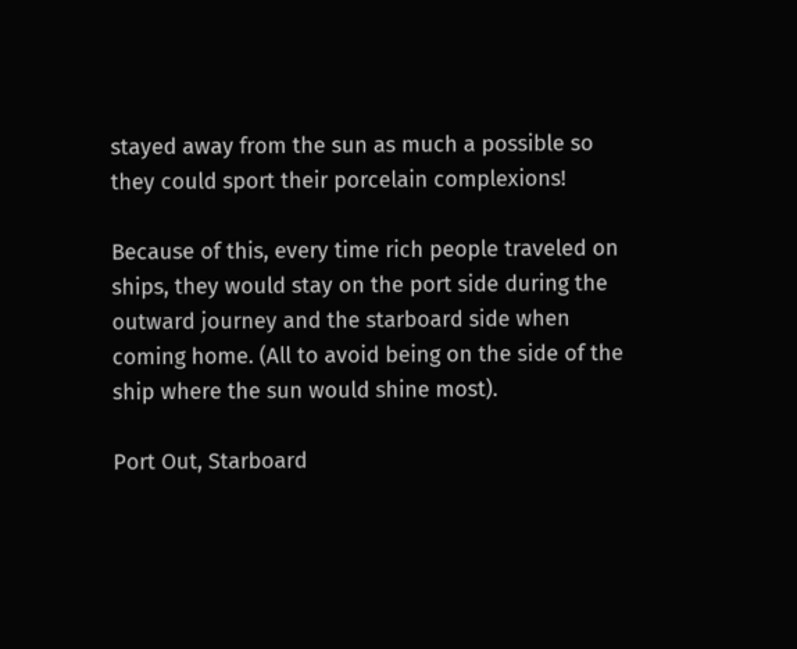stayed away from the sun as much a possible so they could sport their porcelain complexions!

Because of this, every time rich people traveled on ships, they would stay on the port side during the outward journey and the starboard side when coming home. (All to avoid being on the side of the ship where the sun would shine most).

Port Out, Starboard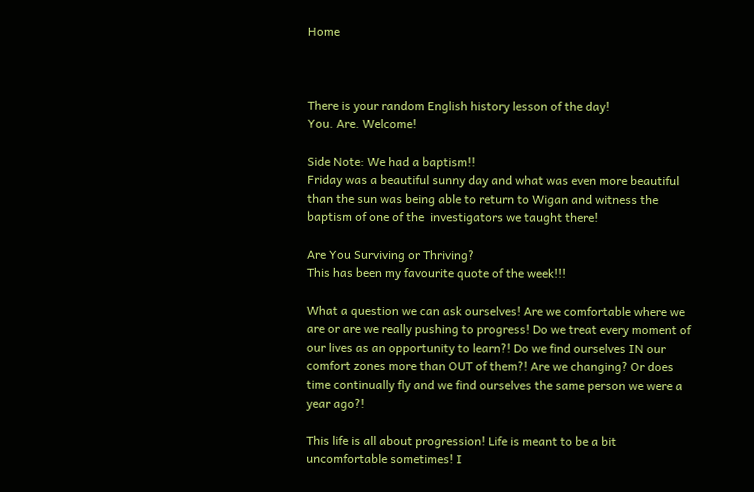Home



There is your random English history lesson of the day!
You. Are. Welcome!

Side Note: We had a baptism!!
Friday was a beautiful sunny day and what was even more beautiful than the sun was being able to return to Wigan and witness the baptism of one of the  investigators we taught there!

Are You Surviving or Thriving?
This has been my favourite quote of the week!!!

What a question we can ask ourselves! Are we comfortable where we are or are we really pushing to progress! Do we treat every moment of our lives as an opportunity to learn?! Do we find ourselves IN our comfort zones more than OUT of them?! Are we changing? Or does time continually fly and we find ourselves the same person we were a year ago?!

This life is all about progression! Life is meant to be a bit uncomfortable sometimes! I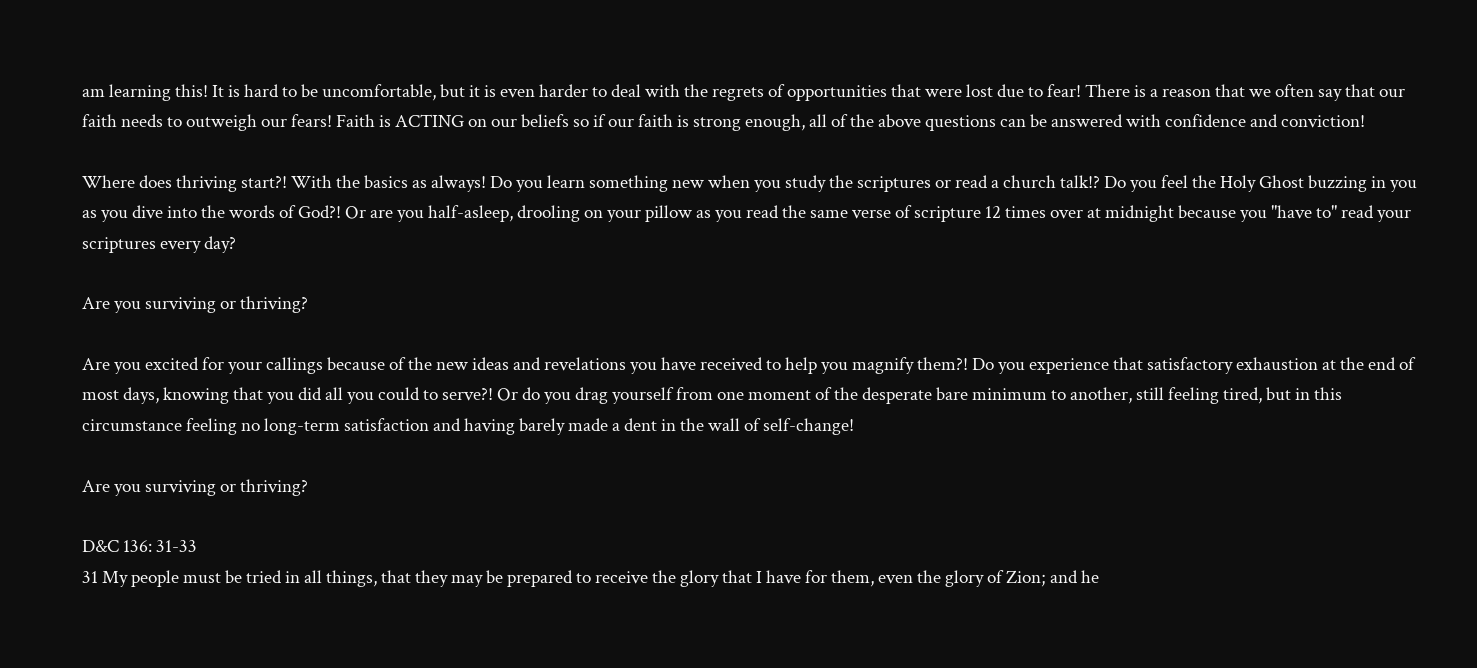am learning this! It is hard to be uncomfortable, but it is even harder to deal with the regrets of opportunities that were lost due to fear! There is a reason that we often say that our faith needs to outweigh our fears! Faith is ACTING on our beliefs so if our faith is strong enough, all of the above questions can be answered with confidence and conviction!

Where does thriving start?! With the basics as always! Do you learn something new when you study the scriptures or read a church talk!? Do you feel the Holy Ghost buzzing in you as you dive into the words of God?! Or are you half-asleep, drooling on your pillow as you read the same verse of scripture 12 times over at midnight because you "have to" read your scriptures every day?

Are you surviving or thriving?

Are you excited for your callings because of the new ideas and revelations you have received to help you magnify them?! Do you experience that satisfactory exhaustion at the end of most days, knowing that you did all you could to serve?! Or do you drag yourself from one moment of the desperate bare minimum to another, still feeling tired, but in this circumstance feeling no long-term satisfaction and having barely made a dent in the wall of self-change!

Are you surviving or thriving?

D&C 136: 31-33
31 My people must be tried in all things, that they may be prepared to receive the glory that I have for them, even the glory of Zion; and he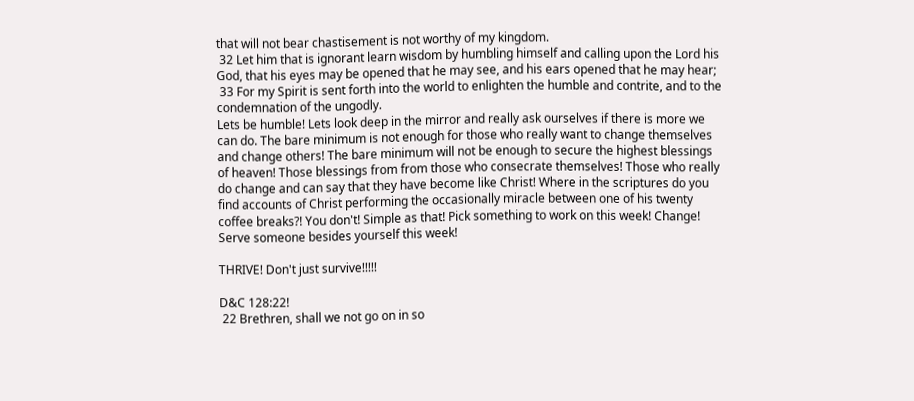that will not bear chastisement is not worthy of my kingdom.
 32 Let him that is ignorant learn wisdom by humbling himself and calling upon the Lord his God, that his eyes may be opened that he may see, and his ears opened that he may hear;
 33 For my Spirit is sent forth into the world to enlighten the humble and contrite, and to the condemnation of the ungodly.
Lets be humble! Lets look deep in the mirror and really ask ourselves if there is more we can do. The bare minimum is not enough for those who really want to change themselves and change others! The bare minimum will not be enough to secure the highest blessings of heaven! Those blessings from from those who consecrate themselves! Those who really do change and can say that they have become like Christ! Where in the scriptures do you find accounts of Christ performing the occasionally miracle between one of his twenty coffee breaks?! You don't! Simple as that! Pick something to work on this week! Change! Serve someone besides yourself this week!

THRIVE! Don't just survive!!!!!

D&C 128:22!
 22 Brethren, shall we not go on in so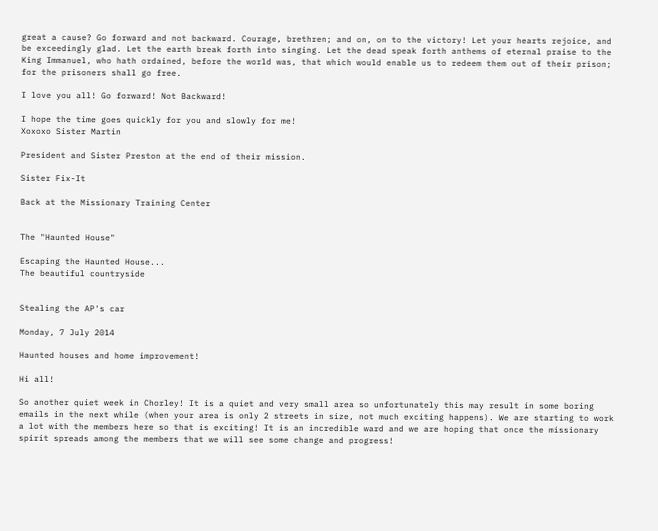great a cause? Go forward and not backward. Courage, brethren; and on, on to the victory! Let your hearts rejoice, and be exceedingly glad. Let the earth break forth into singing. Let the dead speak forth anthems of eternal praise to the King Immanuel, who hath ordained, before the world was, that which would enable us to redeem them out of their prison; for the prisoners shall go free.

I love you all! Go forward! Not Backward!

I hope the time goes quickly for you and slowly for me!
Xoxoxo Sister Martin

President and Sister Preston at the end of their mission.

Sister Fix-It

Back at the Missionary Training Center


The "Haunted House"

Escaping the Haunted House...
The beautiful countryside


Stealing the AP's car

Monday, 7 July 2014

Haunted houses and home improvement!

Hi all!

So another quiet week in Chorley! It is a quiet and very small area so unfortunately this may result in some boring emails in the next while (when your area is only 2 streets in size, not much exciting happens). We are starting to work a lot with the members here so that is exciting! It is an incredible ward and we are hoping that once the missionary spirit spreads among the members that we will see some change and progress!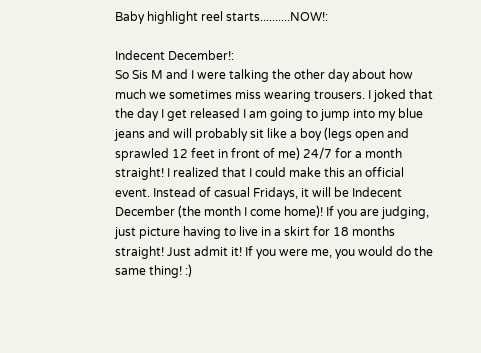Baby highlight reel starts..........NOW!:

Indecent December!:
So Sis M and I were talking the other day about how much we sometimes miss wearing trousers. I joked that the day I get released I am going to jump into my blue jeans and will probably sit like a boy (legs open and sprawled 12 feet in front of me) 24/7 for a month straight! I realized that I could make this an official event. Instead of casual Fridays, it will be Indecent December (the month I come home)! If you are judging, just picture having to live in a skirt for 18 months straight! Just admit it! If you were me, you would do the same thing! :)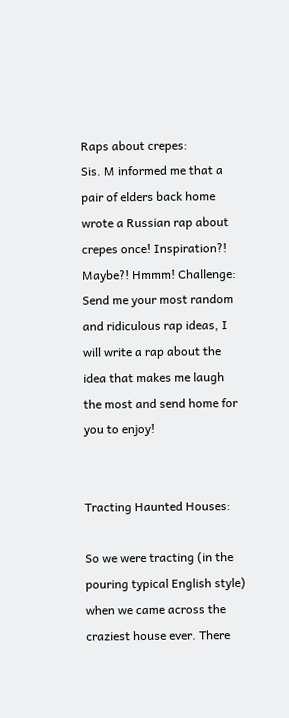Raps about crepes:
Sis. M informed me that a pair of elders back home wrote a Russian rap about crepes once! Inspiration?! Maybe?! Hmmm! Challenge: Send me your most random and ridiculous rap ideas, I will write a rap about the idea that makes me laugh the most and send home for you to enjoy!


Tracting Haunted Houses:

So we were tracting (in the pouring typical English style) when we came across the craziest house ever. There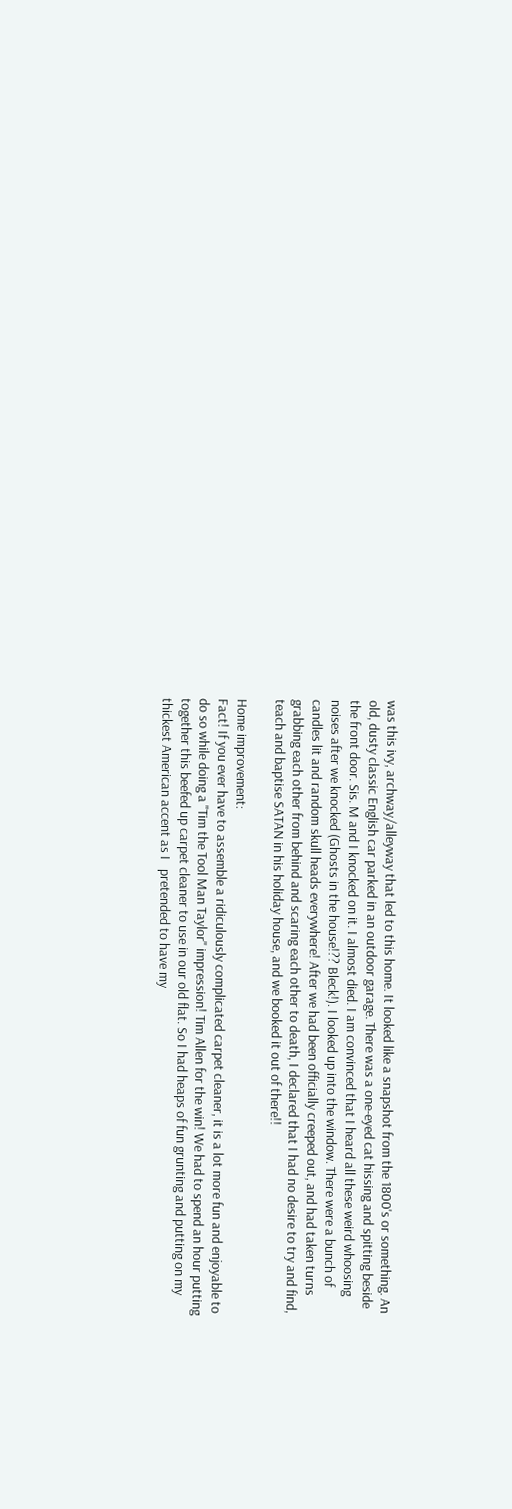was this ivy, archway/alleyway that led to this home. It looked like a snapshot from the 1800's or something. An old, dusty classic English car parked in an outdoor garage. There was a one-eyed cat hissing and spitting beside the front door. Sis. M and I knocked on it. I almost died. I am convinced that I heard all these weird whoosing noises after we knocked (Ghosts in the house!?? Bleck!). I looked up into the window. There were a bunch of candles lit and random skull heads everywhere! After we had been officially creeped out, and had taken turns grabbing each other from behind and scaring each other to death, I declared that I had no desire to try and find, teach and baptise SATAN in his holiday house, and we booked it out of there!!

Home improvement:
Fact! If you ever have to assemble a ridiculously complicated carpet cleaner, it is a lot more fun and enjoyable to do so while doing a "Tim the Tool Man Taylor" impression! Tim Allen for the win! We had to spend an hour putting together this beefed up carpet cleaner to use in our old flat. So I had heaps of fun grunting and putting on my thickest American accent as I   pretended to have my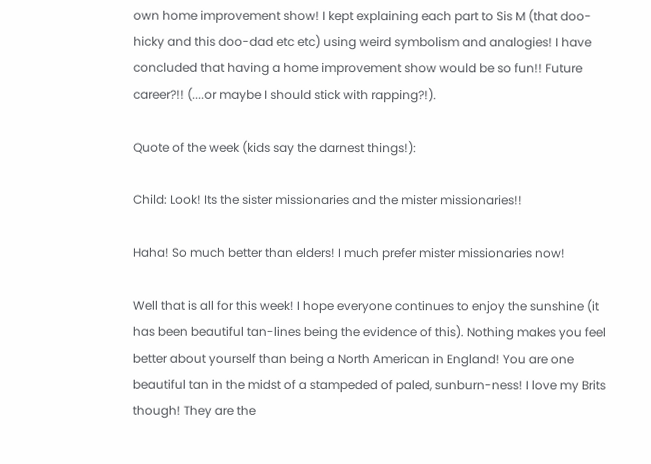own home improvement show! I kept explaining each part to Sis M (that doo-hicky and this doo-dad etc etc) using weird symbolism and analogies! I have concluded that having a home improvement show would be so fun!! Future career?!! (....or maybe I should stick with rapping?!).

Quote of the week (kids say the darnest things!):

Child: Look! Its the sister missionaries and the mister missionaries!!

Haha! So much better than elders! I much prefer mister missionaries now!

Well that is all for this week! I hope everyone continues to enjoy the sunshine (it has been beautiful tan-lines being the evidence of this). Nothing makes you feel better about yourself than being a North American in England! You are one beautiful tan in the midst of a stampeded of paled, sunburn-ness! I love my Brits though! They are the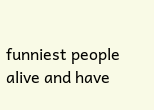funniest people alive and have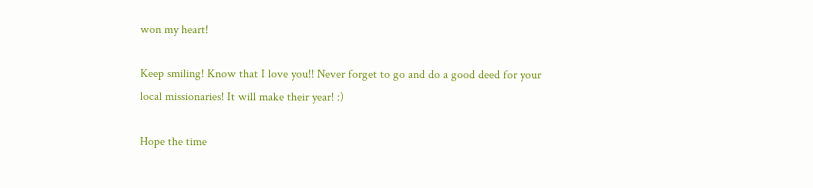won my heart!

Keep smiling! Know that I love you!! Never forget to go and do a good deed for your local missionaries! It will make their year! :)

Hope the time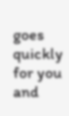goes quickly for you and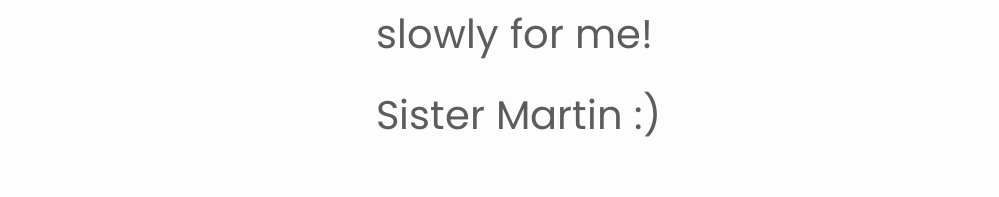slowly for me!
Sister Martin :)